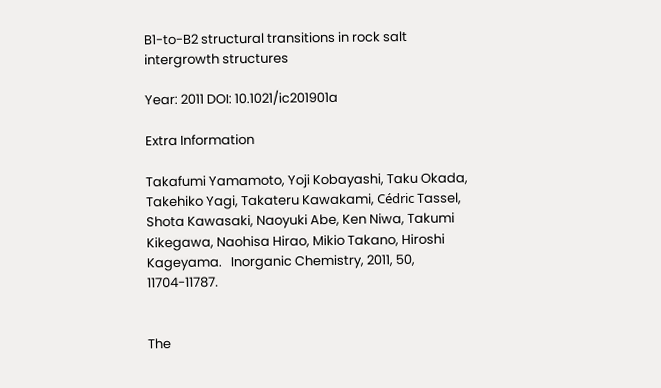B1-to-B2 structural transitions in rock salt intergrowth structures

Year: 2011 DOI: 10.1021/ic201901a

Extra Information

Takafumi Yamamoto, Yoji Kobayashi, Taku Okada, Takehiko Yagi, Takateru Kawakami, Cédric Tassel, Shota Kawasaki, Naoyuki Abe, Ken Niwa, Takumi Kikegawa, Naohisa Hirao, Mikio Takano, Hiroshi Kageyama.   Inorganic Chemistry, 2011, 50, 11704-11787.


The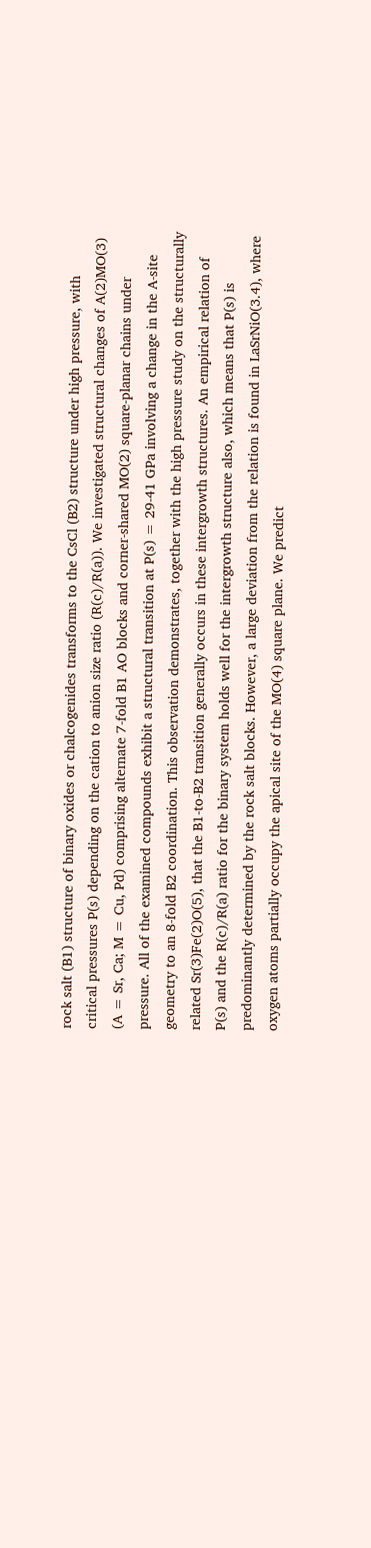rock salt (B1) structure of binary oxides or chalcogenides transforms to the CsCl (B2) structure under high pressure, with critical pressures P(s) depending on the cation to anion size ratio (R(c)/R(a)). We investigated structural changes of A(2)MO(3) (A = Sr, Ca; M = Cu, Pd) comprising alternate 7-fold B1 AO blocks and corner-shared MO(2) square-planar chains under pressure. All of the examined compounds exhibit a structural transition at P(s) = 29-41 GPa involving a change in the A-site geometry to an 8-fold B2 coordination. This observation demonstrates, together with the high pressure study on the structurally related Sr(3)Fe(2)O(5), that the B1-to-B2 transition generally occurs in these intergrowth structures. An empirical relation of P(s) and the R(c)/R(a) ratio for the binary system holds well for the intergrowth structure also, which means that P(s) is predominantly determined by the rock salt blocks. However, a large deviation from the relation is found in LaSrNiO(3.4), where oxygen atoms partially occupy the apical site of the MO(4) square plane. We predict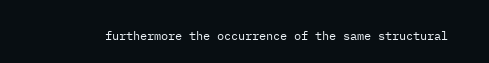furthermore the occurrence of the same structural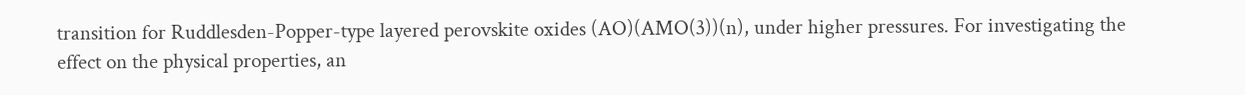transition for Ruddlesden-Popper-type layered perovskite oxides (AO)(AMO(3))(n), under higher pressures. For investigating the effect on the physical properties, an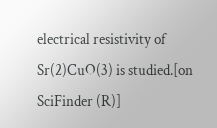electrical resistivity of Sr(2)CuO(3) is studied.[on SciFinder (R)]